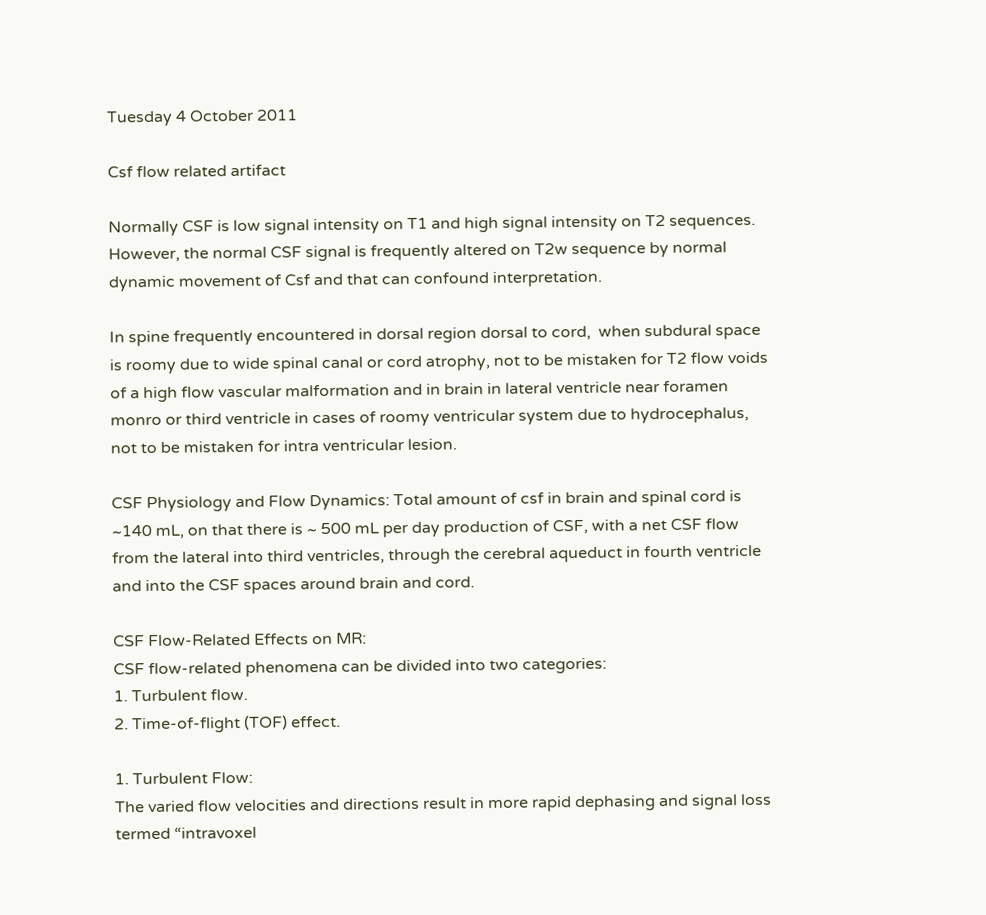Tuesday 4 October 2011

Csf flow related artifact

Normally CSF is low signal intensity on T1 and high signal intensity on T2 sequences. However, the normal CSF signal is frequently altered on T2w sequence by normal dynamic movement of Csf and that can confound interpretation.

In spine frequently encountered in dorsal region dorsal to cord,  when subdural space is roomy due to wide spinal canal or cord atrophy, not to be mistaken for T2 flow voids of a high flow vascular malformation and in brain in lateral ventricle near foramen monro or third ventricle in cases of roomy ventricular system due to hydrocephalus, not to be mistaken for intra ventricular lesion.

CSF Physiology and Flow Dynamics: Total amount of csf in brain and spinal cord is ~140 mL, on that there is ~ 500 mL per day production of CSF, with a net CSF flow from the lateral into third ventricles, through the cerebral aqueduct in fourth ventricle and into the CSF spaces around brain and cord.

CSF Flow-Related Effects on MR:
CSF flow-related phenomena can be divided into two categories:
1. Turbulent flow.
2. Time-of-flight (TOF) effect.

1. Turbulent Flow:
The varied flow velocities and directions result in more rapid dephasing and signal loss termed “intravoxel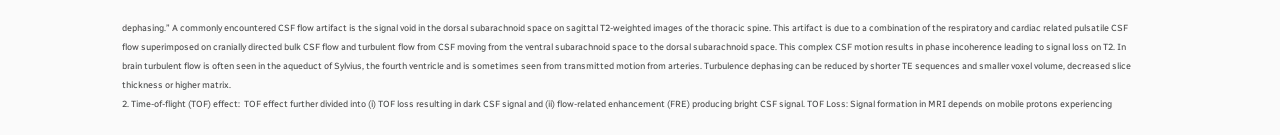dephasing.” A commonly encountered CSF flow artifact is the signal void in the dorsal subarachnoid space on sagittal T2-weighted images of the thoracic spine. This artifact is due to a combination of the respiratory and cardiac related pulsatile CSF flow superimposed on cranially directed bulk CSF flow and turbulent flow from CSF moving from the ventral subarachnoid space to the dorsal subarachnoid space. This complex CSF motion results in phase incoherence leading to signal loss on T2. In brain turbulent flow is often seen in the aqueduct of Sylvius, the fourth ventricle and is sometimes seen from transmitted motion from arteries. Turbulence dephasing can be reduced by shorter TE sequences and smaller voxel volume, decreased slice thickness or higher matrix.
2. Time-of-flight (TOF) effect:  TOF effect further divided into (i) TOF loss resulting in dark CSF signal and (ii) flow-related enhancement (FRE) producing bright CSF signal. TOF Loss: Signal formation in MRI depends on mobile protons experiencing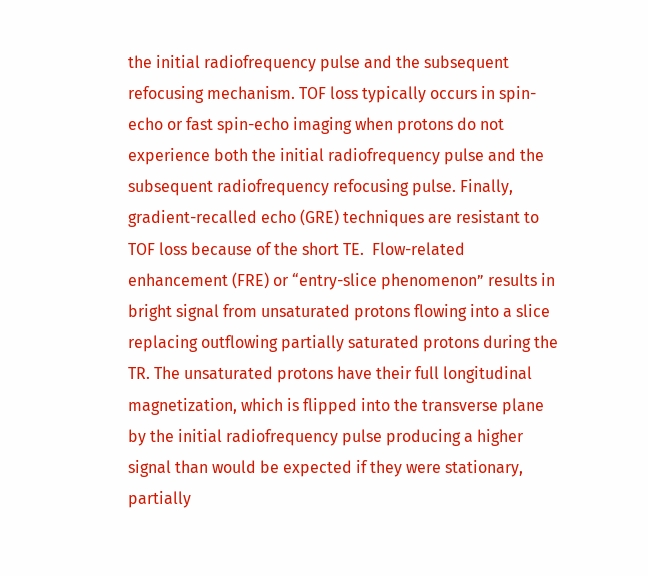the initial radiofrequency pulse and the subsequent refocusing mechanism. TOF loss typically occurs in spin-echo or fast spin-echo imaging when protons do not experience both the initial radiofrequency pulse and the subsequent radiofrequency refocusing pulse. Finally, gradient-recalled echo (GRE) techniques are resistant to TOF loss because of the short TE.  Flow-related enhancement (FRE) or “entry-slice phenomenon” results in bright signal from unsaturated protons flowing into a slice replacing outflowing partially saturated protons during the TR. The unsaturated protons have their full longitudinal magnetization, which is flipped into the transverse plane by the initial radiofrequency pulse producing a higher signal than would be expected if they were stationary, partially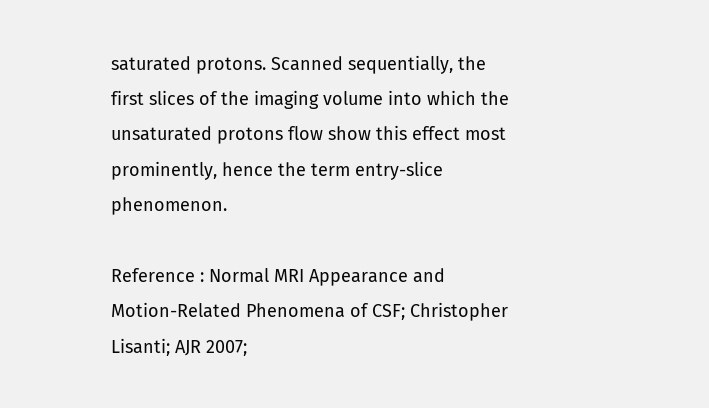saturated protons. Scanned sequentially, the first slices of the imaging volume into which the unsaturated protons flow show this effect most prominently, hence the term entry-slice phenomenon.

Reference : Normal MRI Appearance and Motion-Related Phenomena of CSF; Christopher Lisanti; AJR 2007;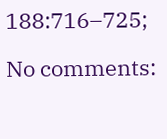188:716–725;

No comments: